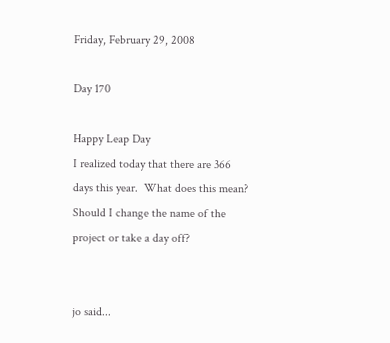Friday, February 29, 2008

Day 170

Happy Leap Day
I realized today that there are 366 days this year.  What does this mean?  Should I change the name of the project or take a day off?


jo said...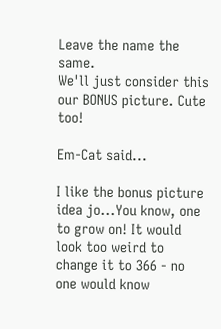Leave the name the same.
We'll just consider this our BONUS picture. Cute too!

Em-Cat said...

I like the bonus picture idea jo...You know, one to grow on! It would look too weird to change it to 366 - no one would know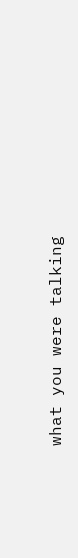what you were talking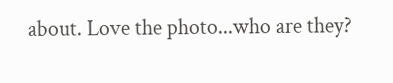about. Love the photo...who are they?